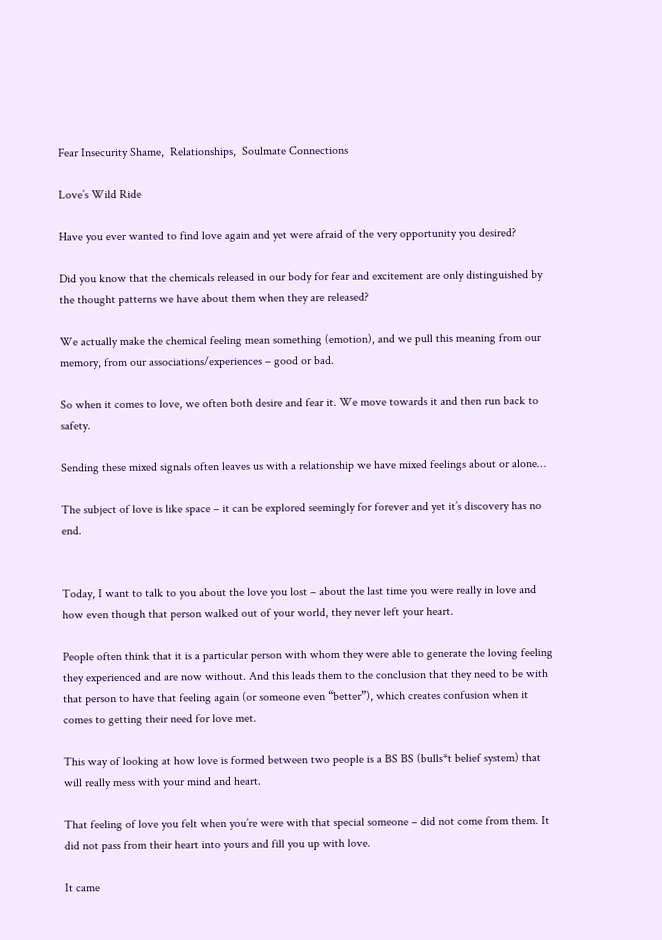Fear Insecurity Shame,  Relationships,  Soulmate Connections

Love’s Wild Ride

Have you ever wanted to find love again and yet were afraid of the very opportunity you desired?

Did you know that the chemicals released in our body for fear and excitement are only distinguished by the thought patterns we have about them when they are released?

We actually make the chemical feeling mean something (emotion), and we pull this meaning from our memory, from our associations/experiences – good or bad.

So when it comes to love, we often both desire and fear it. We move towards it and then run back to safety.

Sending these mixed signals often leaves us with a relationship we have mixed feelings about or alone…

The subject of love is like space – it can be explored seemingly for forever and yet it’s discovery has no end.


Today, I want to talk to you about the love you lost – about the last time you were really in love and how even though that person walked out of your world, they never left your heart.

People often think that it is a particular person with whom they were able to generate the loving feeling they experienced and are now without. And this leads them to the conclusion that they need to be with that person to have that feeling again (or someone even “better”), which creates confusion when it comes to getting their need for love met.

This way of looking at how love is formed between two people is a BS BS (bulls*t belief system) that will really mess with your mind and heart.

That feeling of love you felt when you’re were with that special someone – did not come from them. It did not pass from their heart into yours and fill you up with love.

It came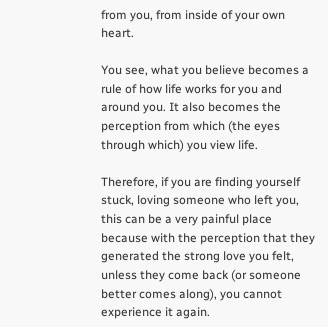from you, from inside of your own heart.

You see, what you believe becomes a rule of how life works for you and around you. It also becomes the perception from which (the eyes through which) you view life.

Therefore, if you are finding yourself stuck, loving someone who left you, this can be a very painful place because with the perception that they generated the strong love you felt, unless they come back (or someone better comes along), you cannot experience it again.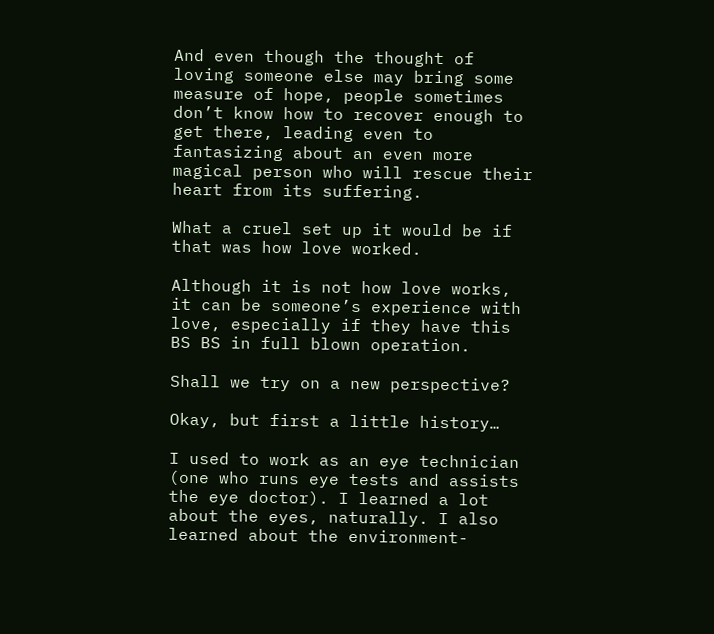And even though the thought of loving someone else may bring some measure of hope, people sometimes don’t know how to recover enough to get there, leading even to fantasizing about an even more magical person who will rescue their heart from its suffering.

What a cruel set up it would be if that was how love worked.

Although it is not how love works, it can be someone’s experience with love, especially if they have this BS BS in full blown operation.

Shall we try on a new perspective?

Okay, but first a little history…

I used to work as an eye technician (one who runs eye tests and assists the eye doctor). I learned a lot about the eyes, naturally. I also learned about the environment-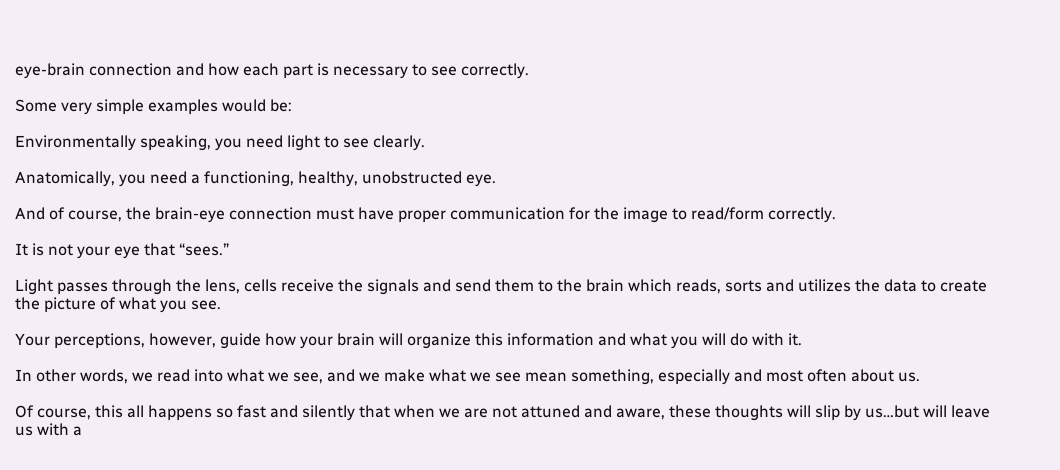eye-brain connection and how each part is necessary to see correctly.

Some very simple examples would be:

Environmentally speaking, you need light to see clearly.

Anatomically, you need a functioning, healthy, unobstructed eye.

And of course, the brain-eye connection must have proper communication for the image to read/form correctly.

It is not your eye that “sees.”

Light passes through the lens, cells receive the signals and send them to the brain which reads, sorts and utilizes the data to create the picture of what you see.

Your perceptions, however, guide how your brain will organize this information and what you will do with it.

In other words, we read into what we see, and we make what we see mean something, especially and most often about us.

Of course, this all happens so fast and silently that when we are not attuned and aware, these thoughts will slip by us…but will leave us with a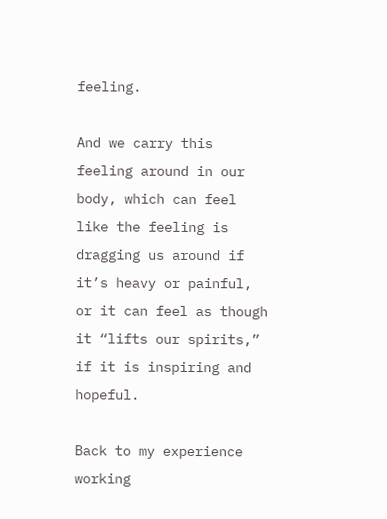feeling.

And we carry this feeling around in our body, which can feel like the feeling is dragging us around if it’s heavy or painful, or it can feel as though it “lifts our spirits,” if it is inspiring and hopeful.

Back to my experience working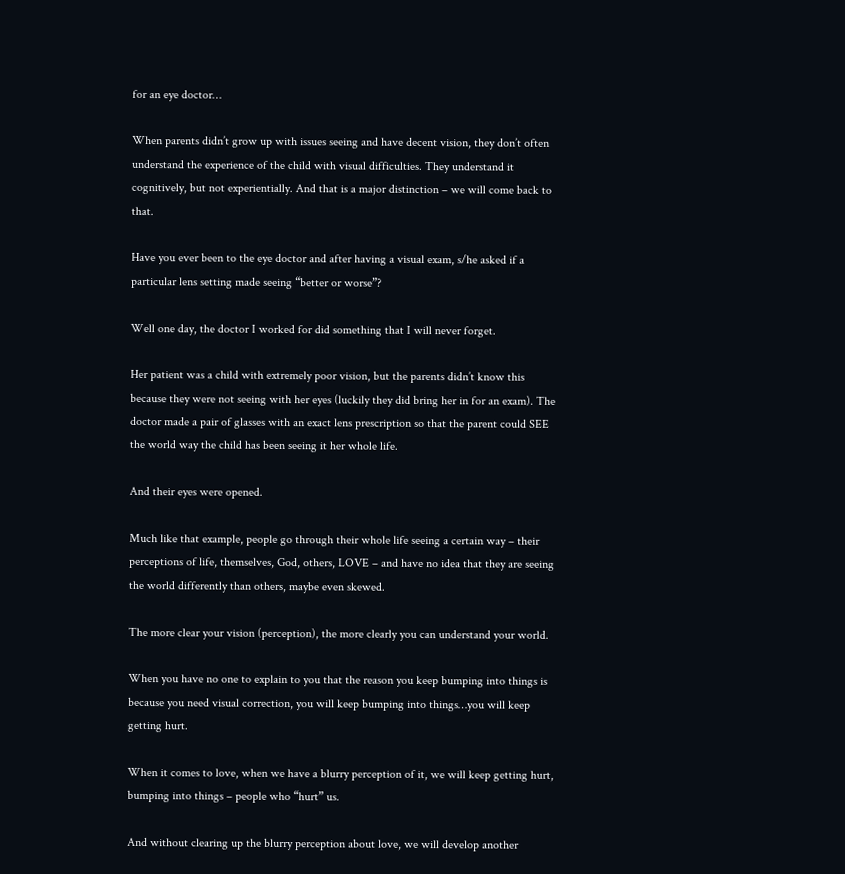for an eye doctor…

When parents didn’t grow up with issues seeing and have decent vision, they don’t often understand the experience of the child with visual difficulties. They understand it cognitively, but not experientially. And that is a major distinction – we will come back to that.

Have you ever been to the eye doctor and after having a visual exam, s/he asked if a particular lens setting made seeing “better or worse”?

Well one day, the doctor I worked for did something that I will never forget.

Her patient was a child with extremely poor vision, but the parents didn’t know this because they were not seeing with her eyes (luckily they did bring her in for an exam). The doctor made a pair of glasses with an exact lens prescription so that the parent could SEE the world way the child has been seeing it her whole life.

And their eyes were opened.

Much like that example, people go through their whole life seeing a certain way – their perceptions of life, themselves, God, others, LOVE – and have no idea that they are seeing the world differently than others, maybe even skewed.

The more clear your vision (perception), the more clearly you can understand your world.

When you have no one to explain to you that the reason you keep bumping into things is because you need visual correction, you will keep bumping into things…you will keep getting hurt.

When it comes to love, when we have a blurry perception of it, we will keep getting hurt, bumping into things – people who “hurt” us.

And without clearing up the blurry perception about love, we will develop another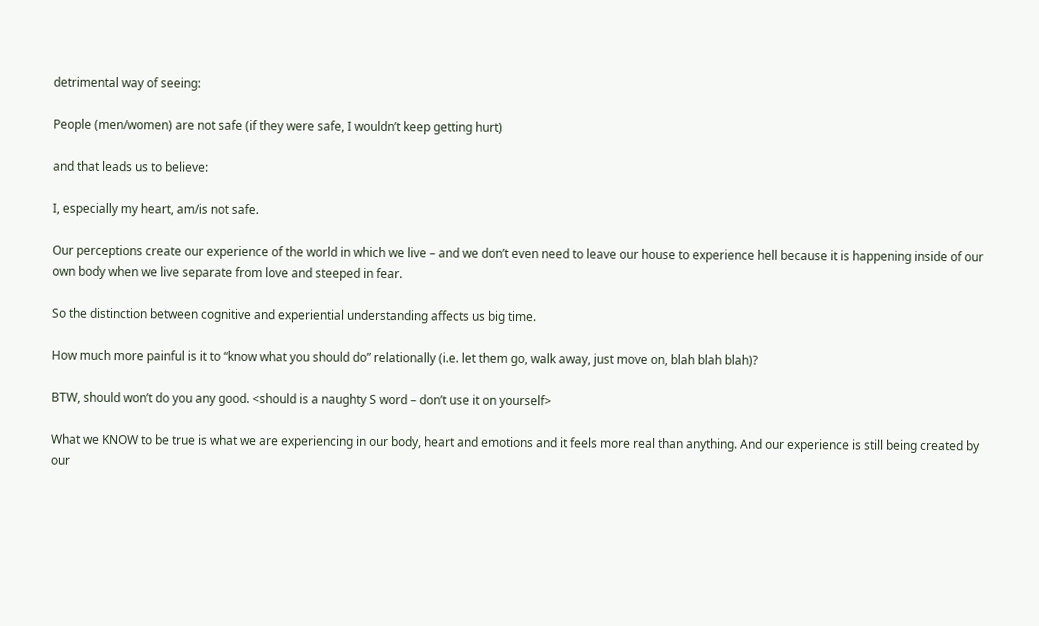detrimental way of seeing:

People (men/women) are not safe (if they were safe, I wouldn’t keep getting hurt)

and that leads us to believe:

I, especially my heart, am/is not safe.

Our perceptions create our experience of the world in which we live – and we don’t even need to leave our house to experience hell because it is happening inside of our own body when we live separate from love and steeped in fear.

So the distinction between cognitive and experiential understanding affects us big time.

How much more painful is it to “know what you should do” relationally (i.e. let them go, walk away, just move on, blah blah blah)?

BTW, should won’t do you any good. <should is a naughty S word – don’t use it on yourself>

What we KNOW to be true is what we are experiencing in our body, heart and emotions and it feels more real than anything. And our experience is still being created by our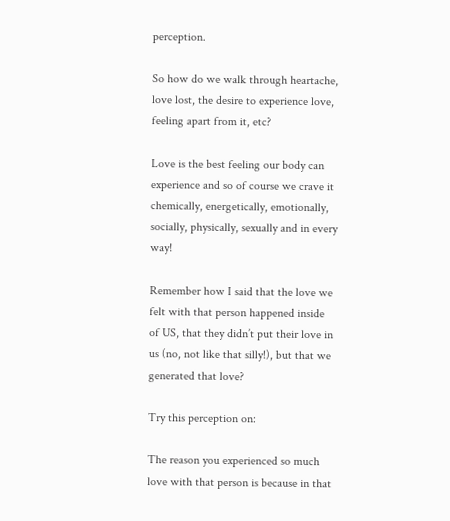perception.

So how do we walk through heartache, love lost, the desire to experience love, feeling apart from it, etc?

Love is the best feeling our body can experience and so of course we crave it chemically, energetically, emotionally, socially, physically, sexually and in every way!

Remember how I said that the love we felt with that person happened inside of US, that they didn’t put their love in us (no, not like that silly!), but that we generated that love?

Try this perception on:

The reason you experienced so much love with that person is because in that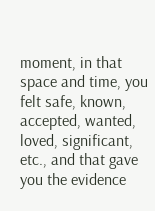moment, in that space and time, you felt safe, known, accepted, wanted, loved, significant, etc., and that gave you the evidence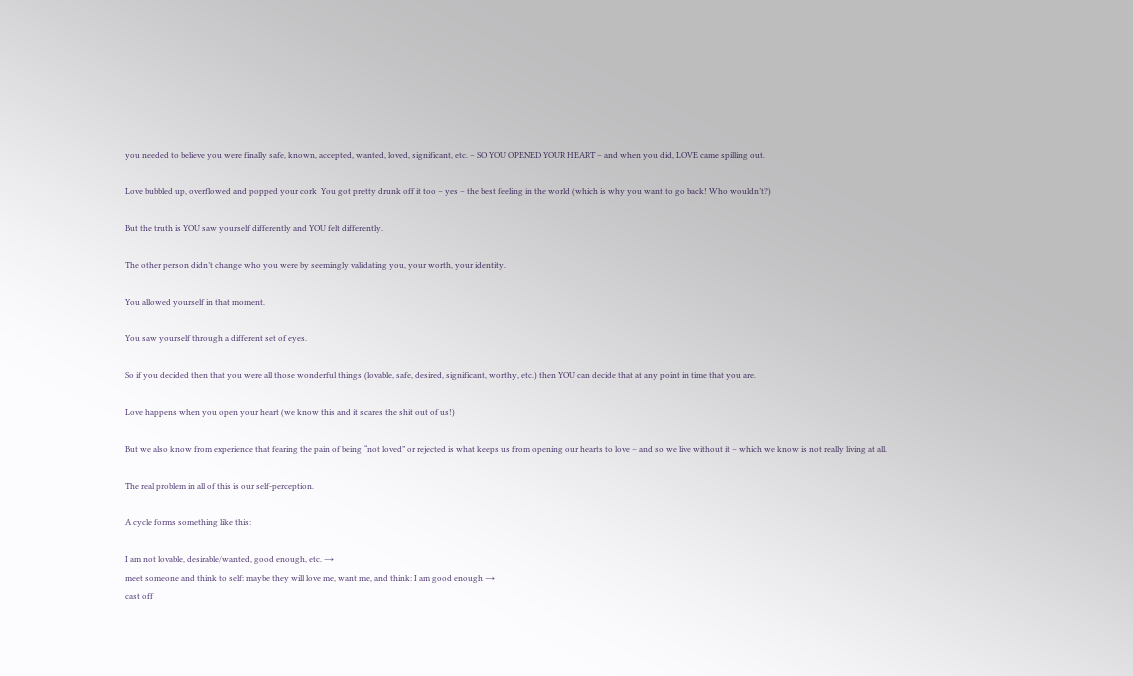you needed to believe you were finally safe, known, accepted, wanted, loved, significant, etc. – SO YOU OPENED YOUR HEART – and when you did, LOVE came spilling out.

Love bubbled up, overflowed and popped your cork  You got pretty drunk off it too – yes – the best feeling in the world (which is why you want to go back! Who wouldn’t?)

But the truth is YOU saw yourself differently and YOU felt differently.

The other person didn’t change who you were by seemingly validating you, your worth, your identity.

You allowed yourself in that moment.

You saw yourself through a different set of eyes.

So if you decided then that you were all those wonderful things (lovable, safe, desired, significant, worthy, etc.) then YOU can decide that at any point in time that you are.

Love happens when you open your heart (we know this and it scares the shit out of us!)

But we also know from experience that fearing the pain of being “not loved” or rejected is what keeps us from opening our hearts to love – and so we live without it – which we know is not really living at all.

The real problem in all of this is our self-perception.

A cycle forms something like this:

I am not lovable, desirable/wanted, good enough, etc. →
meet someone and think to self: maybe they will love me, want me, and think: I am good enough →
cast off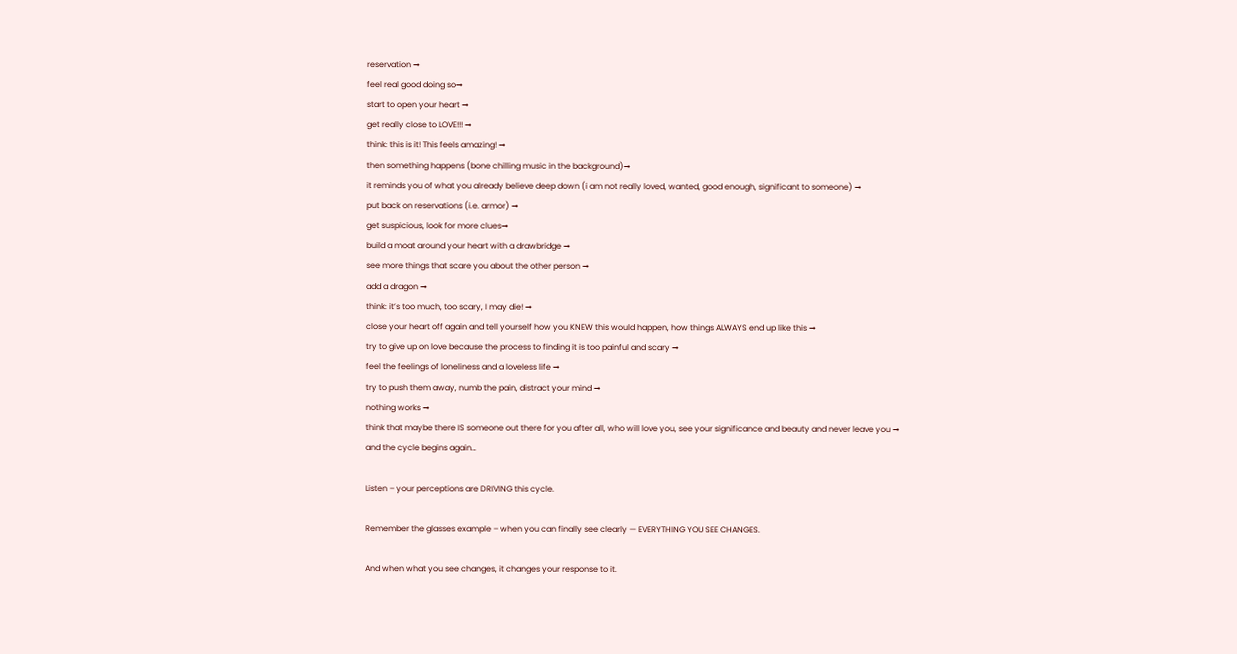reservation →
feel real good doing so→
start to open your heart →
get really close to LOVE!!! →
think: this is it! This feels amazing! →
then something happens (bone chilling music in the background)→
it reminds you of what you already believe deep down (i am not really loved, wanted, good enough, significant to someone) →
put back on reservations (i.e. armor) →
get suspicious, look for more clues→
build a moat around your heart with a drawbridge →
see more things that scare you about the other person →
add a dragon →
think: it’s too much, too scary, I may die! →
close your heart off again and tell yourself how you KNEW this would happen, how things ALWAYS end up like this →
try to give up on love because the process to finding it is too painful and scary →
feel the feelings of loneliness and a loveless life →
try to push them away, numb the pain, distract your mind →
nothing works →
think that maybe there IS someone out there for you after all, who will love you, see your significance and beauty and never leave you →
and the cycle begins again…

Listen – your perceptions are DRIVING this cycle.

Remember the glasses example – when you can finally see clearly — EVERYTHING YOU SEE CHANGES.

And when what you see changes, it changes your response to it.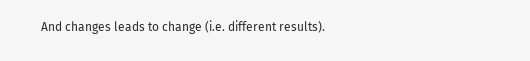And changes leads to change (i.e. different results).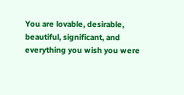You are lovable, desirable, beautiful, significant, and everything you wish you were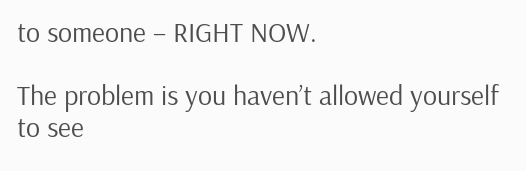to someone – RIGHT NOW.

The problem is you haven’t allowed yourself to see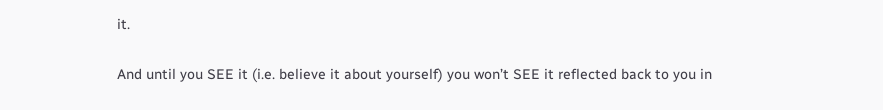it.

And until you SEE it (i.e. believe it about yourself) you won’t SEE it reflected back to you in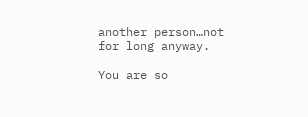another person…not for long anyway.

You are so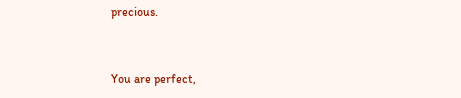precious.


You are perfect,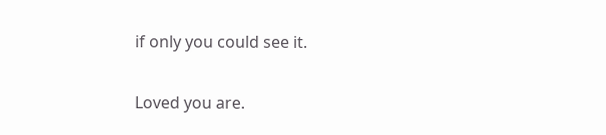if only you could see it.

Loved you are.